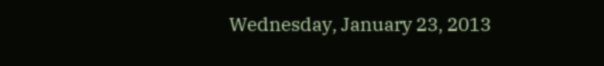Wednesday, January 23, 2013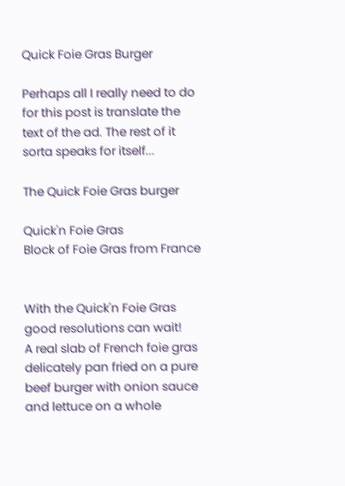Quick Foie Gras Burger

Perhaps all I really need to do for this post is translate the text of the ad. The rest of it sorta speaks for itself...

The Quick Foie Gras burger

Quick'n Foie Gras
Block of Foie Gras from France


With the Quick'n Foie Gras good resolutions can wait!
A real slab of French foie gras delicately pan fried on a pure beef burger with onion sauce and lettuce on a whole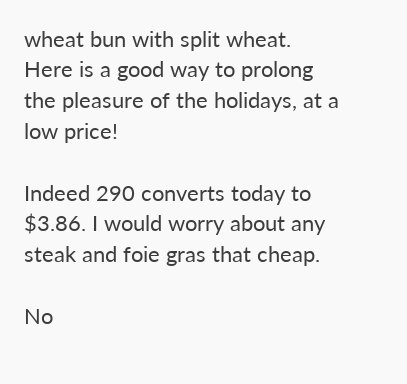wheat bun with split wheat. Here is a good way to prolong the pleasure of the holidays, at a low price!

Indeed 290 converts today to $3.86. I would worry about any steak and foie gras that cheap.

No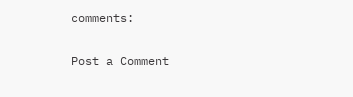comments:

Post a Comment